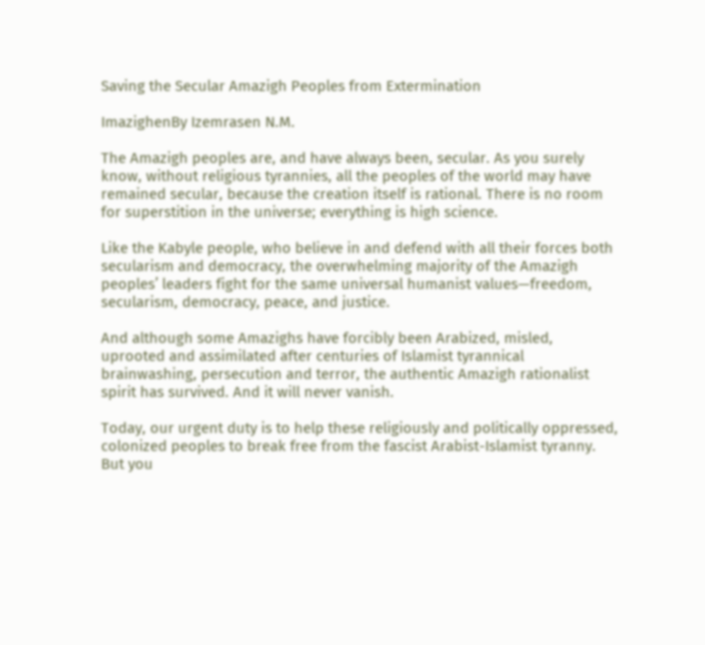Saving the Secular Amazigh Peoples from Extermination

ImazighenBy Izemrasen N.M.

The Amazigh peoples are, and have always been, secular. As you surely know, without religious tyrannies, all the peoples of the world may have remained secular, because the creation itself is rational. There is no room for superstition in the universe; everything is high science.

Like the Kabyle people, who believe in and defend with all their forces both secularism and democracy, the overwhelming majority of the Amazigh peoples’ leaders fight for the same universal humanist values—freedom, secularism, democracy, peace, and justice.

And although some Amazighs have forcibly been Arabized, misled, uprooted and assimilated after centuries of Islamist tyrannical brainwashing, persecution and terror, the authentic Amazigh rationalist spirit has survived. And it will never vanish.

Today, our urgent duty is to help these religiously and politically oppressed, colonized peoples to break free from the fascist Arabist-Islamist tyranny. But you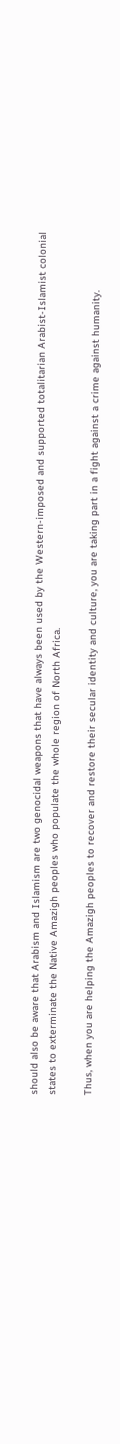should also be aware that Arabism and Islamism are two genocidal weapons that have always been used by the Western-imposed and supported totalitarian Arabist-Islamist colonial states to exterminate the Native Amazigh peoples who populate the whole region of North Africa.

Thus, when you are helping the Amazigh peoples to recover and restore their secular identity and culture, you are taking part in a fight against a crime against humanity.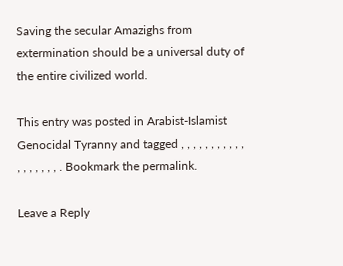Saving the secular Amazighs from extermination should be a universal duty of the entire civilized world.

This entry was posted in Arabist-Islamist Genocidal Tyranny and tagged , , , , , , , , , , , , , , , , , , . Bookmark the permalink.

Leave a Reply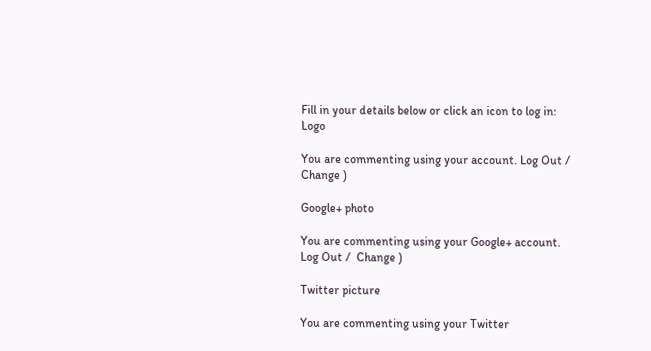Fill in your details below or click an icon to log in: Logo

You are commenting using your account. Log Out /  Change )

Google+ photo

You are commenting using your Google+ account. Log Out /  Change )

Twitter picture

You are commenting using your Twitter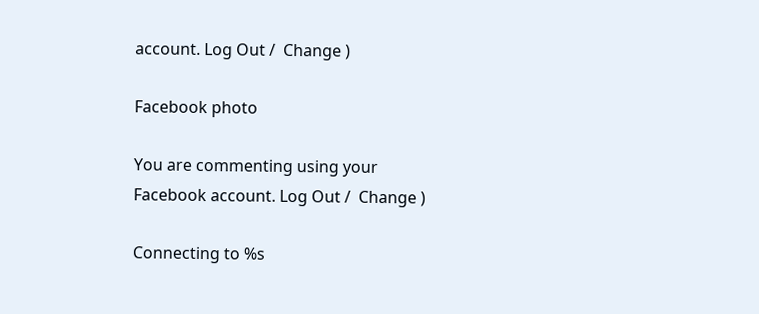account. Log Out /  Change )

Facebook photo

You are commenting using your Facebook account. Log Out /  Change )

Connecting to %s